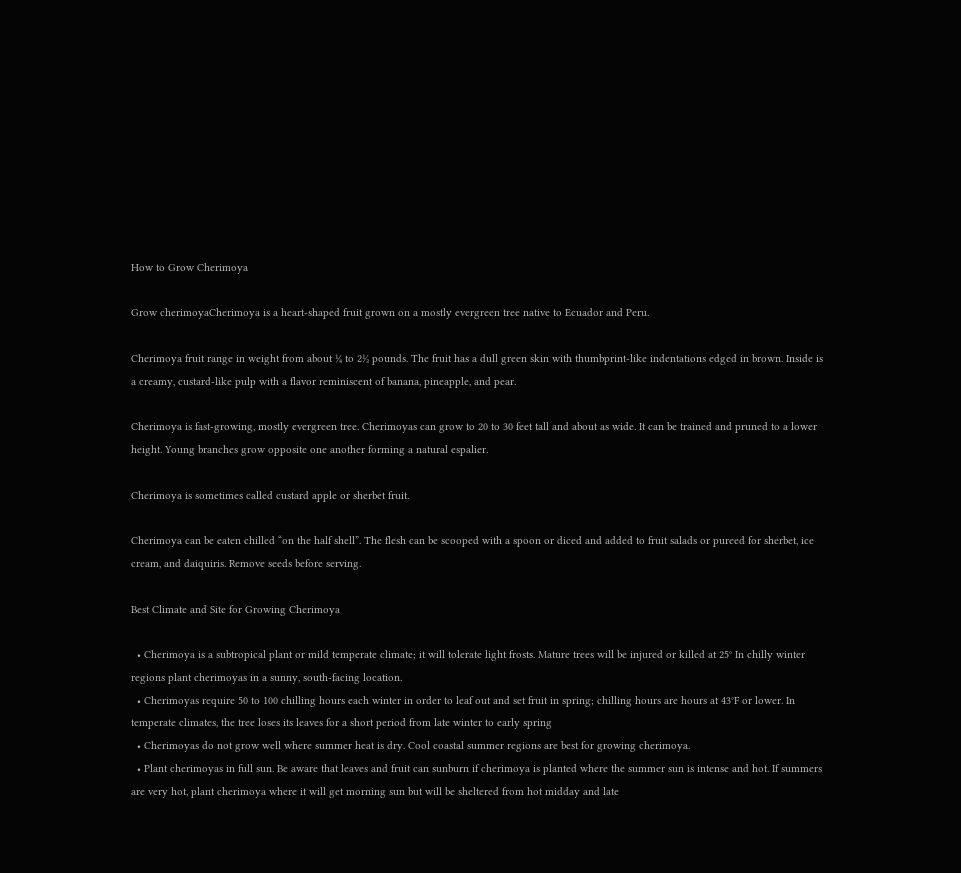How to Grow Cherimoya

Grow cherimoyaCherimoya is a heart-shaped fruit grown on a mostly evergreen tree native to Ecuador and Peru.

Cherimoya fruit range in weight from about ¼ to 2½ pounds. The fruit has a dull green skin with thumbprint-like indentations edged in brown. Inside is a creamy, custard-like pulp with a flavor reminiscent of banana, pineapple, and pear.

Cherimoya is fast-growing, mostly evergreen tree. Cherimoyas can grow to 20 to 30 feet tall and about as wide. It can be trained and pruned to a lower height. Young branches grow opposite one another forming a natural espalier.

Cherimoya is sometimes called custard apple or sherbet fruit.

Cherimoya can be eaten chilled “on the half shell”. The flesh can be scooped with a spoon or diced and added to fruit salads or pureed for sherbet, ice cream, and daiquiris. Remove seeds before serving.

Best Climate and Site for Growing Cherimoya

  • Cherimoya is a subtropical plant or mild temperate climate; it will tolerate light frosts. Mature trees will be injured or killed at 25° In chilly winter regions plant cherimoyas in a sunny, south-facing location.
  • Cherimoyas require 50 to 100 chilling hours each winter in order to leaf out and set fruit in spring; chilling hours are hours at 43°F or lower. In temperate climates, the tree loses its leaves for a short period from late winter to early spring
  • Cherimoyas do not grow well where summer heat is dry. Cool coastal summer regions are best for growing cherimoya.
  • Plant cherimoyas in full sun. Be aware that leaves and fruit can sunburn if cherimoya is planted where the summer sun is intense and hot. If summers are very hot, plant cherimoya where it will get morning sun but will be sheltered from hot midday and late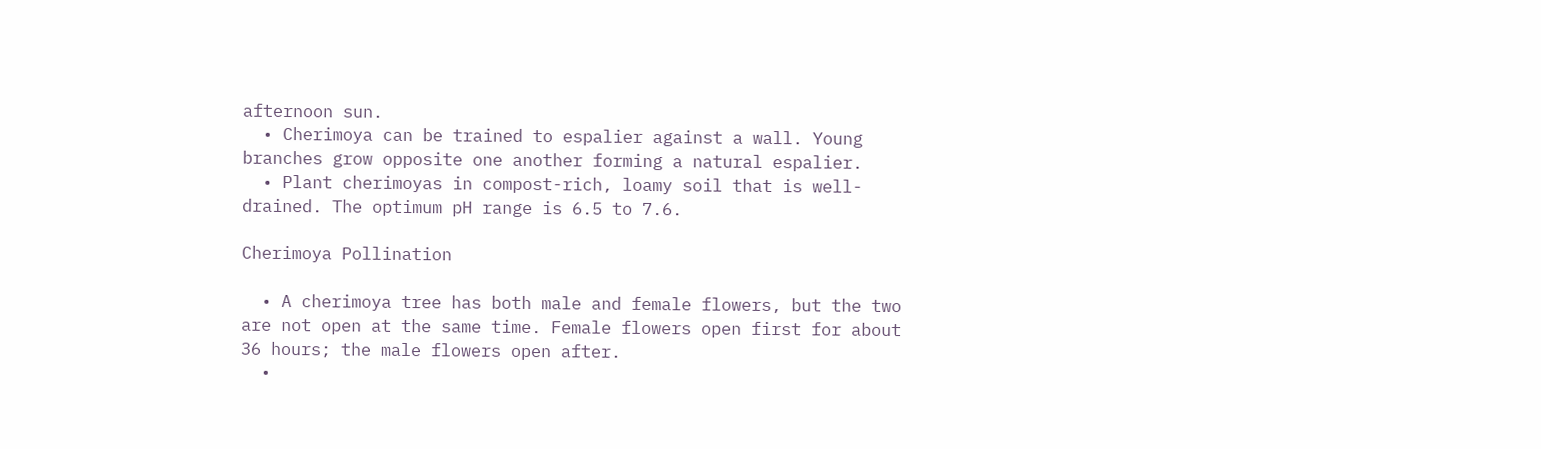afternoon sun.
  • Cherimoya can be trained to espalier against a wall. Young branches grow opposite one another forming a natural espalier.
  • Plant cherimoyas in compost-rich, loamy soil that is well-drained. The optimum pH range is 6.5 to 7.6.

Cherimoya Pollination

  • A cherimoya tree has both male and female flowers, but the two are not open at the same time. Female flowers open first for about 36 hours; the male flowers open after.
  •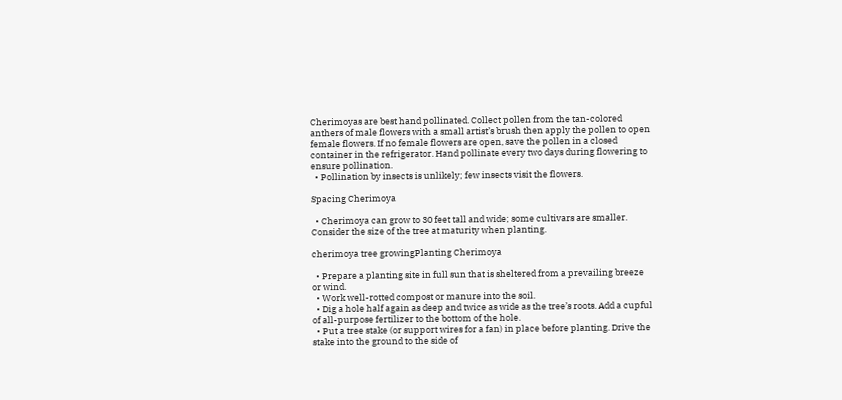Cherimoyas are best hand pollinated. Collect pollen from the tan-colored anthers of male flowers with a small artist’s brush then apply the pollen to open female flowers. If no female flowers are open, save the pollen in a closed container in the refrigerator. Hand pollinate every two days during flowering to ensure pollination.
  • Pollination by insects is unlikely; few insects visit the flowers.

Spacing Cherimoya

  • Cherimoya can grow to 30 feet tall and wide; some cultivars are smaller. Consider the size of the tree at maturity when planting.

cherimoya tree growingPlanting Cherimoya

  • Prepare a planting site in full sun that is sheltered from a prevailing breeze or wind.
  • Work well-rotted compost or manure into the soil.
  • Dig a hole half again as deep and twice as wide as the tree’s roots. Add a cupful of all-purpose fertilizer to the bottom of the hole.
  • Put a tree stake (or support wires for a fan) in place before planting. Drive the stake into the ground to the side of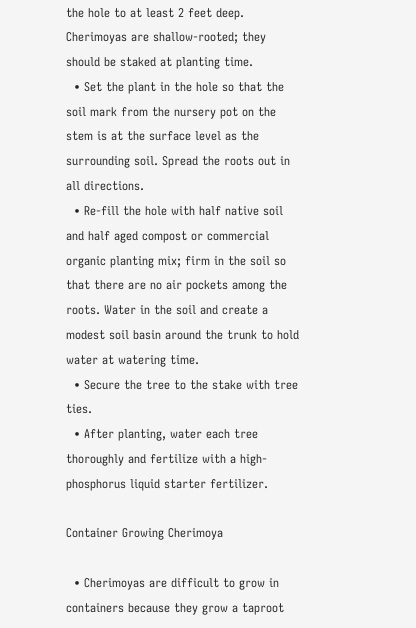the hole to at least 2 feet deep. Cherimoyas are shallow-rooted; they should be staked at planting time.
  • Set the plant in the hole so that the soil mark from the nursery pot on the stem is at the surface level as the surrounding soil. Spread the roots out in all directions.
  • Re-fill the hole with half native soil and half aged compost or commercial organic planting mix; firm in the soil so that there are no air pockets among the roots. Water in the soil and create a modest soil basin around the trunk to hold water at watering time.
  • Secure the tree to the stake with tree ties.
  • After planting, water each tree thoroughly and fertilize with a high-phosphorus liquid starter fertilizer.

Container Growing Cherimoya

  • Cherimoyas are difficult to grow in containers because they grow a taproot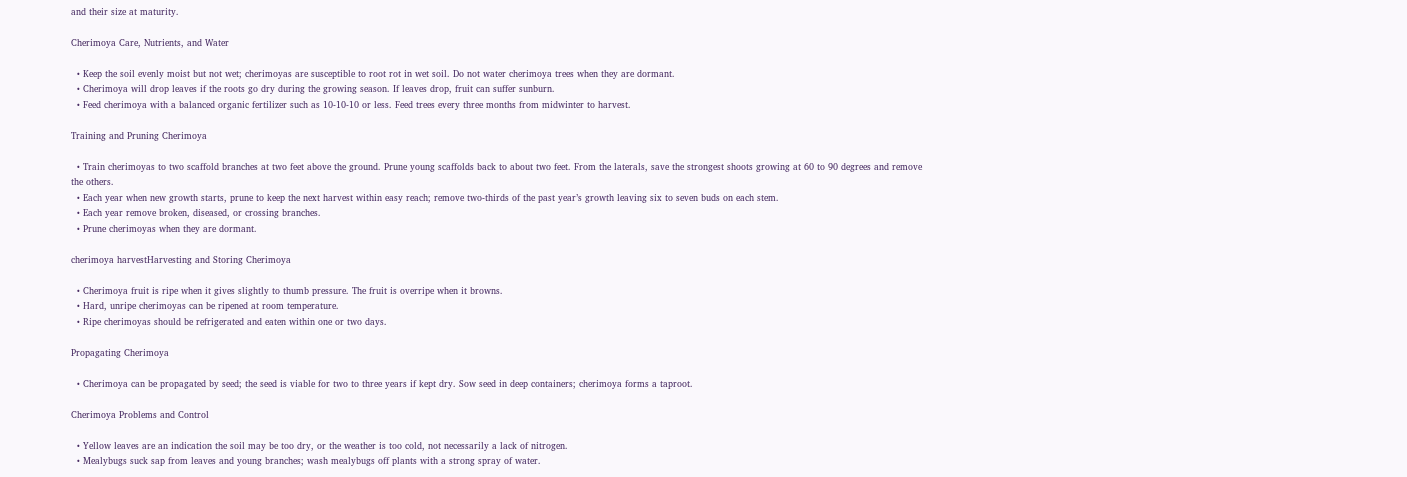and their size at maturity.

Cherimoya Care, Nutrients, and Water

  • Keep the soil evenly moist but not wet; cherimoyas are susceptible to root rot in wet soil. Do not water cherimoya trees when they are dormant.
  • Cherimoya will drop leaves if the roots go dry during the growing season. If leaves drop, fruit can suffer sunburn.
  • Feed cherimoya with a balanced organic fertilizer such as 10-10-10 or less. Feed trees every three months from midwinter to harvest.

Training and Pruning Cherimoya

  • Train cherimoyas to two scaffold branches at two feet above the ground. Prune young scaffolds back to about two feet. From the laterals, save the strongest shoots growing at 60 to 90 degrees and remove the others.
  • Each year when new growth starts, prune to keep the next harvest within easy reach; remove two-thirds of the past year’s growth leaving six to seven buds on each stem.
  • Each year remove broken, diseased, or crossing branches.
  • Prune cherimoyas when they are dormant.

cherimoya harvestHarvesting and Storing Cherimoya

  • Cherimoya fruit is ripe when it gives slightly to thumb pressure. The fruit is overripe when it browns.
  • Hard, unripe cherimoyas can be ripened at room temperature.
  • Ripe cherimoyas should be refrigerated and eaten within one or two days.

Propagating Cherimoya

  • Cherimoya can be propagated by seed; the seed is viable for two to three years if kept dry. Sow seed in deep containers; cherimoya forms a taproot.

Cherimoya Problems and Control

  • Yellow leaves are an indication the soil may be too dry, or the weather is too cold, not necessarily a lack of nitrogen.
  • Mealybugs suck sap from leaves and young branches; wash mealybugs off plants with a strong spray of water.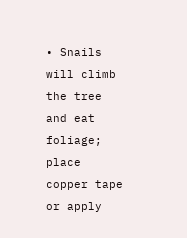• Snails will climb the tree and eat foliage; place copper tape or apply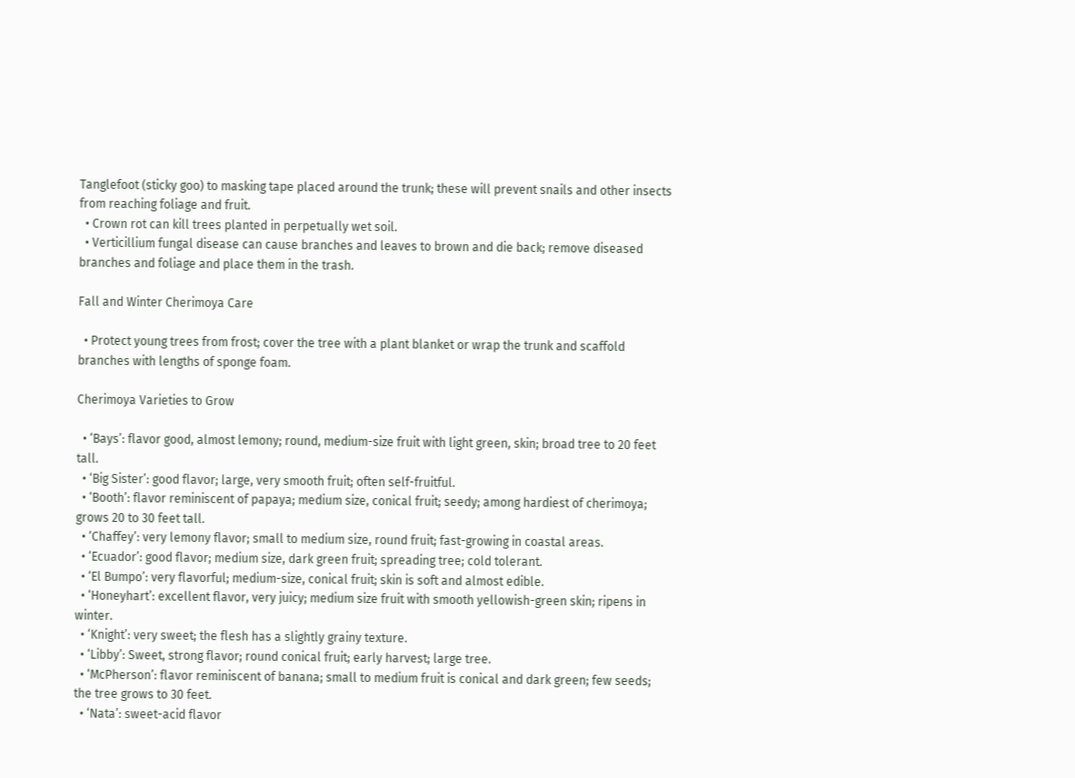Tanglefoot (sticky goo) to masking tape placed around the trunk; these will prevent snails and other insects from reaching foliage and fruit.
  • Crown rot can kill trees planted in perpetually wet soil.
  • Verticillium fungal disease can cause branches and leaves to brown and die back; remove diseased branches and foliage and place them in the trash.

Fall and Winter Cherimoya Care

  • Protect young trees from frost; cover the tree with a plant blanket or wrap the trunk and scaffold branches with lengths of sponge foam.

Cherimoya Varieties to Grow

  • ‘Bays’: flavor good, almost lemony; round, medium-size fruit with light green, skin; broad tree to 20 feet tall.
  • ‘Big Sister’: good flavor; large, very smooth fruit; often self-fruitful.
  • ‘Booth’: flavor reminiscent of papaya; medium size, conical fruit; seedy; among hardiest of cherimoya; grows 20 to 30 feet tall.
  • ‘Chaffey’: very lemony flavor; small to medium size, round fruit; fast-growing in coastal areas.
  • ‘Ecuador’: good flavor; medium size, dark green fruit; spreading tree; cold tolerant.
  • ‘El Bumpo’: very flavorful; medium-size, conical fruit; skin is soft and almost edible.
  • ‘Honeyhart’: excellent flavor, very juicy; medium size fruit with smooth yellowish-green skin; ripens in winter.
  • ‘Knight’: very sweet; the flesh has a slightly grainy texture.
  • ‘Libby’: Sweet, strong flavor; round conical fruit; early harvest; large tree.
  • ‘McPherson’: flavor reminiscent of banana; small to medium fruit is conical and dark green; few seeds; the tree grows to 30 feet.
  • ‘Nata’: sweet-acid flavor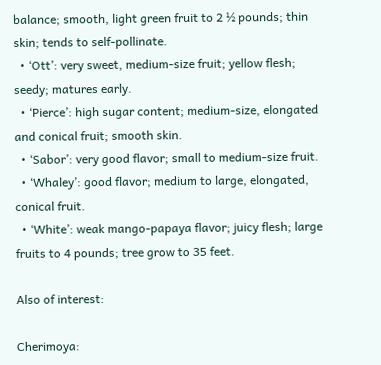balance; smooth, light green fruit to 2 ½ pounds; thin skin; tends to self-pollinate.
  • ‘Ott’: very sweet, medium-size fruit; yellow flesh; seedy; matures early.
  • ‘Pierce’: high sugar content; medium-size, elongated and conical fruit; smooth skin.
  • ‘Sabor’: very good flavor; small to medium-size fruit.
  • ‘Whaley’: good flavor; medium to large, elongated, conical fruit.
  • ‘White’: weak mango-papaya flavor; juicy flesh; large fruits to 4 pounds; tree grow to 35 feet.

Also of interest:

Cherimoya: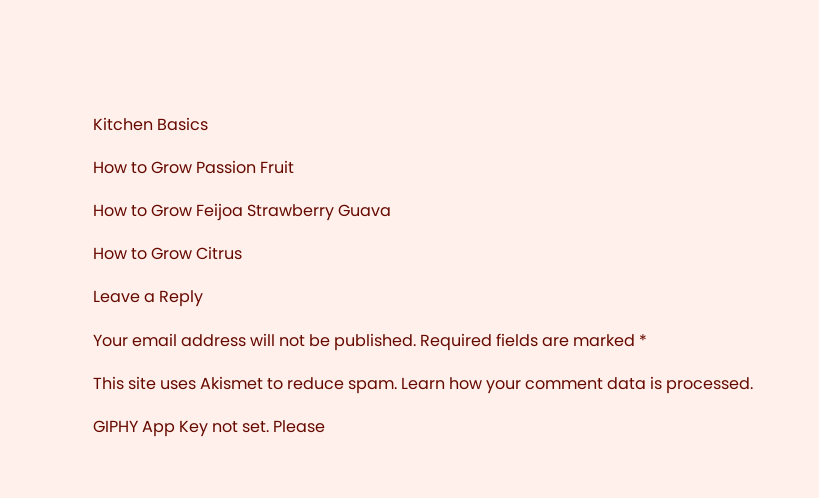Kitchen Basics

How to Grow Passion Fruit

How to Grow Feijoa Strawberry Guava

How to Grow Citrus

Leave a Reply

Your email address will not be published. Required fields are marked *

This site uses Akismet to reduce spam. Learn how your comment data is processed.

GIPHY App Key not set. Please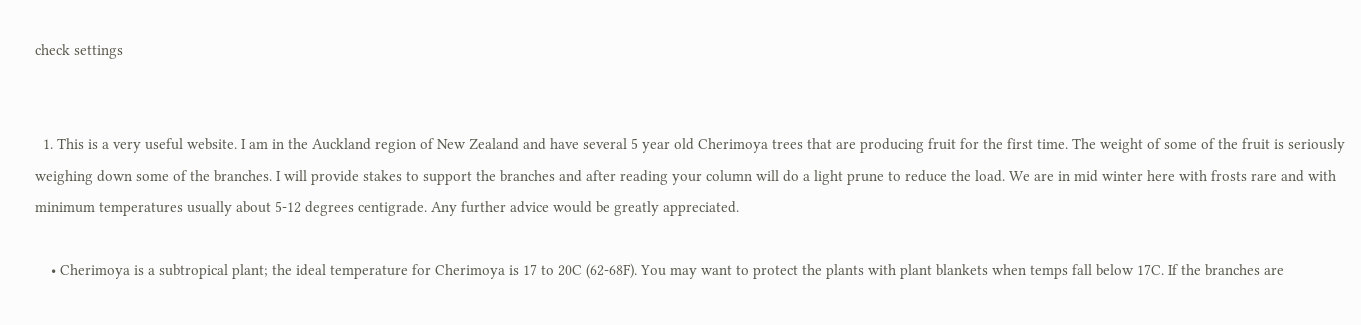check settings


  1. This is a very useful website. I am in the Auckland region of New Zealand and have several 5 year old Cherimoya trees that are producing fruit for the first time. The weight of some of the fruit is seriously weighing down some of the branches. I will provide stakes to support the branches and after reading your column will do a light prune to reduce the load. We are in mid winter here with frosts rare and with minimum temperatures usually about 5-12 degrees centigrade. Any further advice would be greatly appreciated.

    • Cherimoya is a subtropical plant; the ideal temperature for Cherimoya is 17 to 20C (62-68F). You may want to protect the plants with plant blankets when temps fall below 17C. If the branches are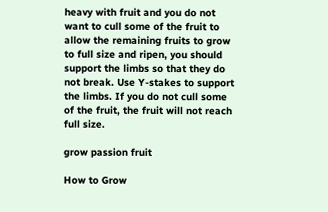heavy with fruit and you do not want to cull some of the fruit to allow the remaining fruits to grow to full size and ripen, you should support the limbs so that they do not break. Use Y-stakes to support the limbs. If you do not cull some of the fruit, the fruit will not reach full size.

grow passion fruit

How to Grow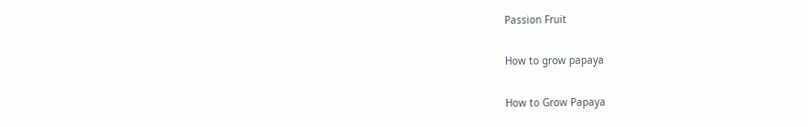Passion Fruit

How to grow papaya

How to Grow Papaya